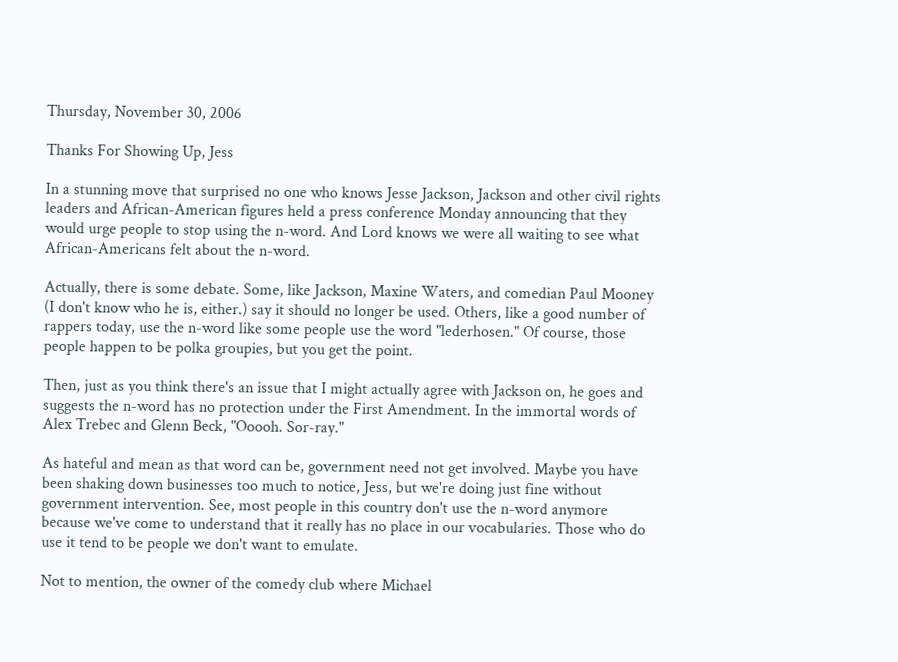Thursday, November 30, 2006

Thanks For Showing Up, Jess

In a stunning move that surprised no one who knows Jesse Jackson, Jackson and other civil rights leaders and African-American figures held a press conference Monday announcing that they would urge people to stop using the n-word. And Lord knows we were all waiting to see what African-Americans felt about the n-word.

Actually, there is some debate. Some, like Jackson, Maxine Waters, and comedian Paul Mooney (I don't know who he is, either.) say it should no longer be used. Others, like a good number of rappers today, use the n-word like some people use the word "lederhosen." Of course, those people happen to be polka groupies, but you get the point.

Then, just as you think there's an issue that I might actually agree with Jackson on, he goes and suggests the n-word has no protection under the First Amendment. In the immortal words of Alex Trebec and Glenn Beck, "Ooooh. Sor-ray."

As hateful and mean as that word can be, government need not get involved. Maybe you have been shaking down businesses too much to notice, Jess, but we're doing just fine without government intervention. See, most people in this country don't use the n-word anymore because we've come to understand that it really has no place in our vocabularies. Those who do use it tend to be people we don't want to emulate.

Not to mention, the owner of the comedy club where Michael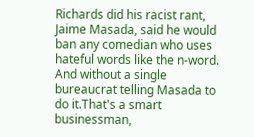Richards did his racist rant, Jaime Masada, said he would ban any comedian who uses hateful words like the n-word. And without a single bureaucrat telling Masada to do it.That's a smart businessman,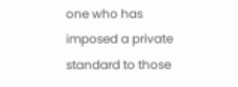one who has imposed a private standard to those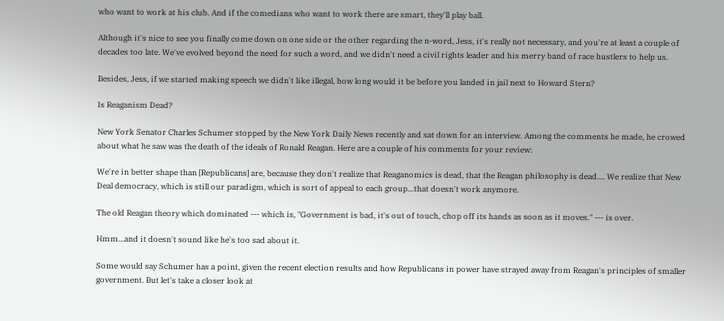who want to work at his club. And if the comedians who want to work there are smart, they'll play ball.

Although it's nice to see you finally come down on one side or the other regarding the n-word, Jess, it's really not necessary, and you're at least a couple of decades too late. We've evolved beyond the need for such a word, and we didn't need a civil rights leader and his merry band of race hustlers to help us.

Besides, Jess, if we started making speech we didn't like illegal, how long would it be before you landed in jail next to Howard Stern?

Is Reaganism Dead?

New York Senator Charles Schumer stopped by the New York Daily News recently and sat down for an interview. Among the comments he made, he crowed about what he saw was the death of the ideals of Ronald Reagan. Here are a couple of his comments for your review:

We're in better shape than [Republicans] are, because they don't realize that Reaganomics is dead, that the Reagan philosophy is dead.... We realize that New Deal democracy, which is still our paradigm, which is sort of appeal to each group...that doesn't work anymore.

The old Reagan theory which dominated --- which is, "Government is bad, it's out of touch, chop off its hands as soon as it moves." --- is over.

Hmm...and it doesn't sound like he's too sad about it.

Some would say Schumer has a point, given the recent election results and how Republicans in power have strayed away from Reagan's principles of smaller government. But let's take a closer look at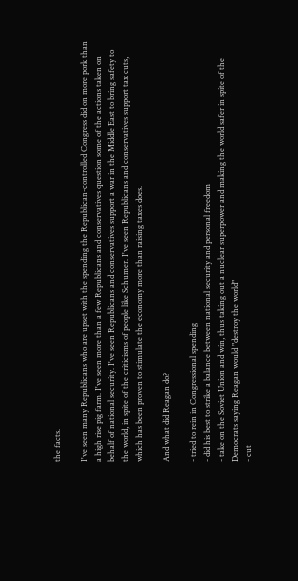the facts.

I've seen many Republicans who are upset with the spending the Republican-controlled Congress did on more pork than a high rise pig farm. I've seen more than a few Republicans and conservatives question some of the actions taken on behalf of national security. I've seen Republicans and conservatives support a war in the Middle East to bring safety to the world, in spite of the criticisms of people like Schumer. I've seen Republicans and conservatives support tax cuts, which has been proven to stimulate the economy more than raising taxes does.

And what did Reagan do?

- tried to rein in Congressional spending
- did his best to strike a balance between national security and personal freedom
- take on the Soviet Union and win, thus taking out a nuclear superpower and making the world safer in spite of the Democrats saying Reagan would "destroy the world"
- cut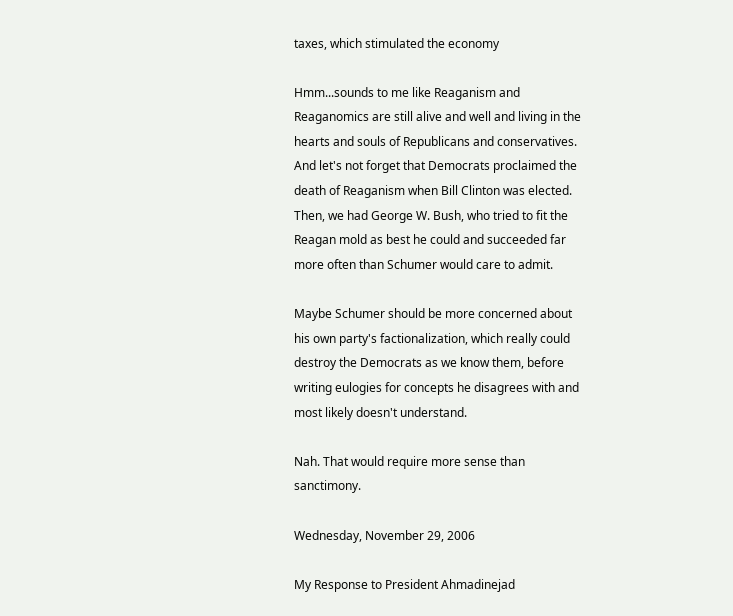taxes, which stimulated the economy

Hmm...sounds to me like Reaganism and Reaganomics are still alive and well and living in the hearts and souls of Republicans and conservatives. And let's not forget that Democrats proclaimed the death of Reaganism when Bill Clinton was elected. Then, we had George W. Bush, who tried to fit the Reagan mold as best he could and succeeded far more often than Schumer would care to admit.

Maybe Schumer should be more concerned about his own party's factionalization, which really could destroy the Democrats as we know them, before writing eulogies for concepts he disagrees with and most likely doesn't understand.

Nah. That would require more sense than sanctimony.

Wednesday, November 29, 2006

My Response to President Ahmadinejad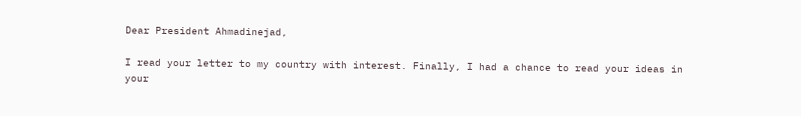Dear President Ahmadinejad,

I read your letter to my country with interest. Finally, I had a chance to read your ideas in your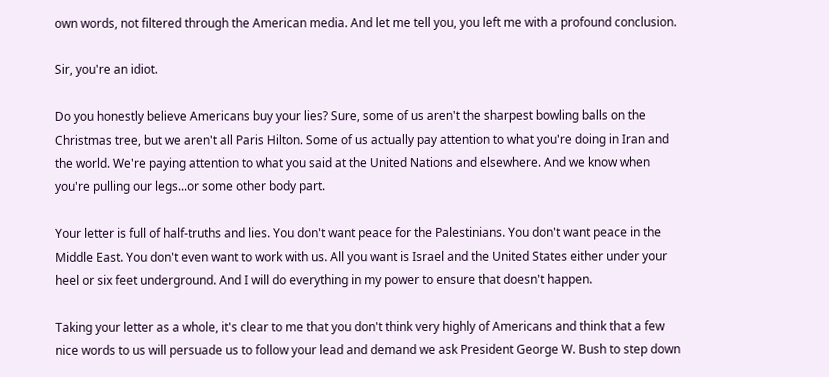own words, not filtered through the American media. And let me tell you, you left me with a profound conclusion.

Sir, you're an idiot.

Do you honestly believe Americans buy your lies? Sure, some of us aren't the sharpest bowling balls on the Christmas tree, but we aren't all Paris Hilton. Some of us actually pay attention to what you're doing in Iran and the world. We're paying attention to what you said at the United Nations and elsewhere. And we know when you're pulling our legs...or some other body part.

Your letter is full of half-truths and lies. You don't want peace for the Palestinians. You don't want peace in the Middle East. You don't even want to work with us. All you want is Israel and the United States either under your heel or six feet underground. And I will do everything in my power to ensure that doesn't happen.

Taking your letter as a whole, it's clear to me that you don't think very highly of Americans and think that a few nice words to us will persuade us to follow your lead and demand we ask President George W. Bush to step down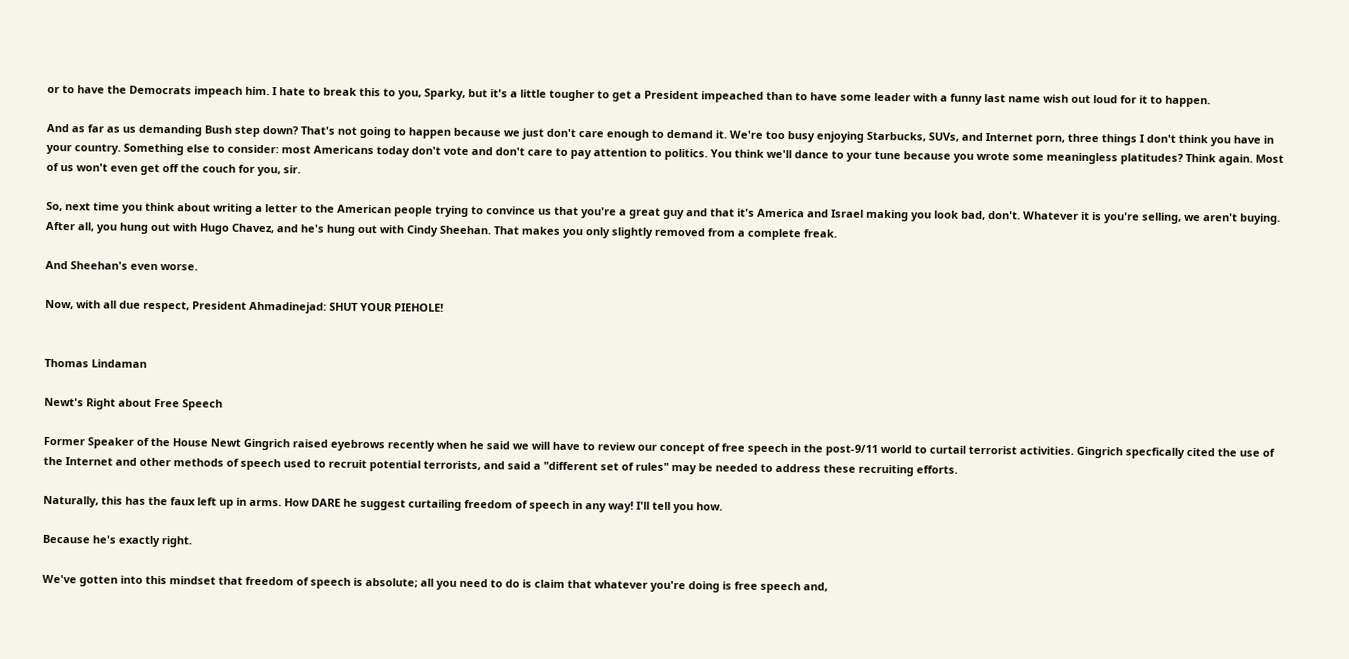or to have the Democrats impeach him. I hate to break this to you, Sparky, but it's a little tougher to get a President impeached than to have some leader with a funny last name wish out loud for it to happen.

And as far as us demanding Bush step down? That's not going to happen because we just don't care enough to demand it. We're too busy enjoying Starbucks, SUVs, and Internet porn, three things I don't think you have in your country. Something else to consider: most Americans today don't vote and don't care to pay attention to politics. You think we'll dance to your tune because you wrote some meaningless platitudes? Think again. Most of us won't even get off the couch for you, sir.

So, next time you think about writing a letter to the American people trying to convince us that you're a great guy and that it's America and Israel making you look bad, don't. Whatever it is you're selling, we aren't buying. After all, you hung out with Hugo Chavez, and he's hung out with Cindy Sheehan. That makes you only slightly removed from a complete freak.

And Sheehan's even worse.

Now, with all due respect, President Ahmadinejad: SHUT YOUR PIEHOLE!


Thomas Lindaman

Newt's Right about Free Speech

Former Speaker of the House Newt Gingrich raised eyebrows recently when he said we will have to review our concept of free speech in the post-9/11 world to curtail terrorist activities. Gingrich specfically cited the use of the Internet and other methods of speech used to recruit potential terrorists, and said a "different set of rules" may be needed to address these recruiting efforts.

Naturally, this has the faux left up in arms. How DARE he suggest curtailing freedom of speech in any way! I'll tell you how.

Because he's exactly right.

We've gotten into this mindset that freedom of speech is absolute; all you need to do is claim that whatever you're doing is free speech and,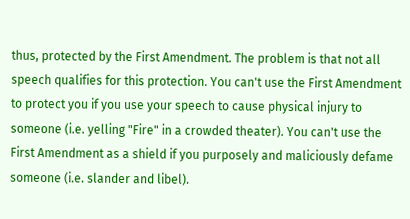thus, protected by the First Amendment. The problem is that not all speech qualifies for this protection. You can't use the First Amendment to protect you if you use your speech to cause physical injury to someone (i.e. yelling "Fire" in a crowded theater). You can't use the First Amendment as a shield if you purposely and maliciously defame someone (i.e. slander and libel).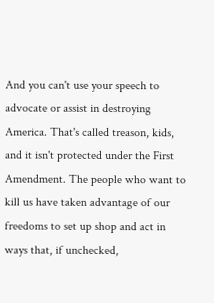And you can't use your speech to advocate or assist in destroying America. That's called treason, kids, and it isn't protected under the First Amendment. The people who want to kill us have taken advantage of our freedoms to set up shop and act in ways that, if unchecked,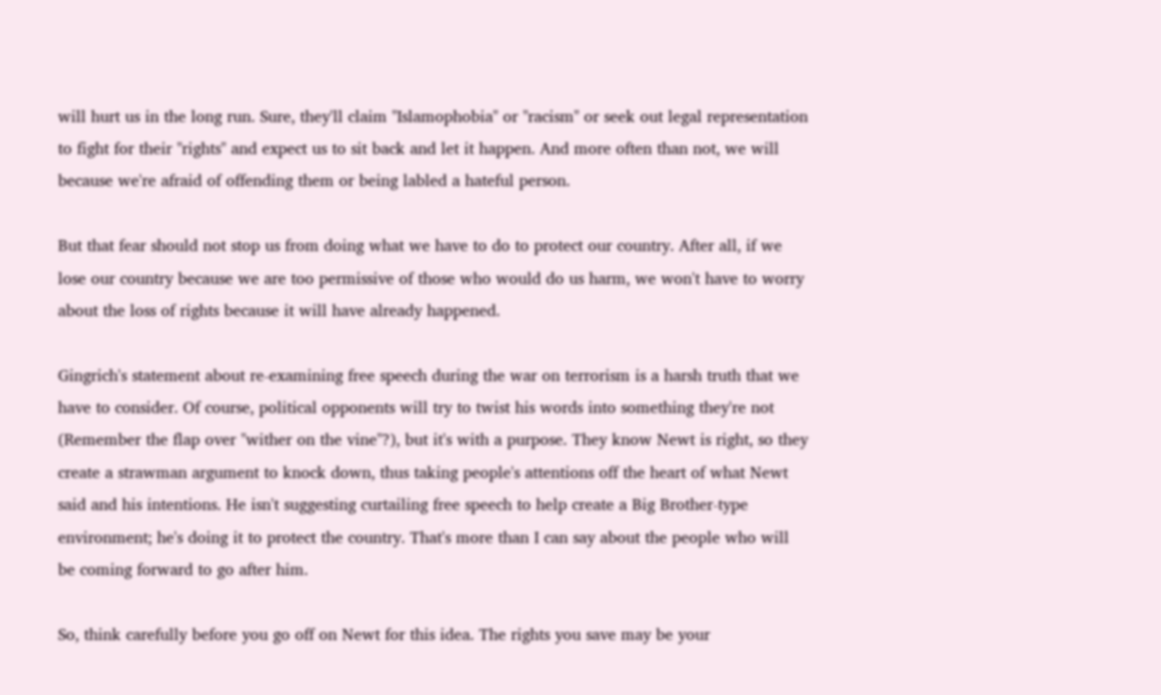will hurt us in the long run. Sure, they'll claim "Islamophobia" or "racism" or seek out legal representation to fight for their "rights" and expect us to sit back and let it happen. And more often than not, we will because we're afraid of offending them or being labled a hateful person.

But that fear should not stop us from doing what we have to do to protect our country. After all, if we lose our country because we are too permissive of those who would do us harm, we won't have to worry about the loss of rights because it will have already happened.

Gingrich's statement about re-examining free speech during the war on terrorism is a harsh truth that we have to consider. Of course, political opponents will try to twist his words into something they're not (Remember the flap over "wither on the vine"?), but it's with a purpose. They know Newt is right, so they create a strawman argument to knock down, thus taking people's attentions off the heart of what Newt said and his intentions. He isn't suggesting curtailing free speech to help create a Big Brother-type environment; he's doing it to protect the country. That's more than I can say about the people who will be coming forward to go after him.

So, think carefully before you go off on Newt for this idea. The rights you save may be your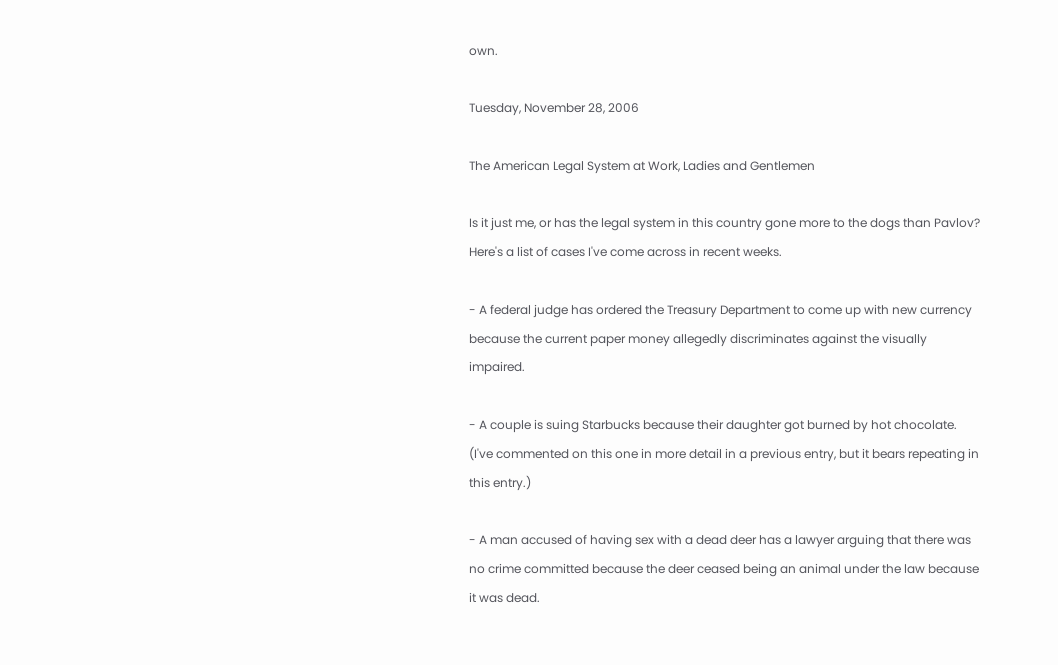own.

Tuesday, November 28, 2006

The American Legal System at Work, Ladies and Gentlemen

Is it just me, or has the legal system in this country gone more to the dogs than Pavlov? Here's a list of cases I've come across in recent weeks.

- A federal judge has ordered the Treasury Department to come up with new currency because the current paper money allegedly discriminates against the visually impaired.

- A couple is suing Starbucks because their daughter got burned by hot chocolate. (I've commented on this one in more detail in a previous entry, but it bears repeating in this entry.)

- A man accused of having sex with a dead deer has a lawyer arguing that there was no crime committed because the deer ceased being an animal under the law because it was dead.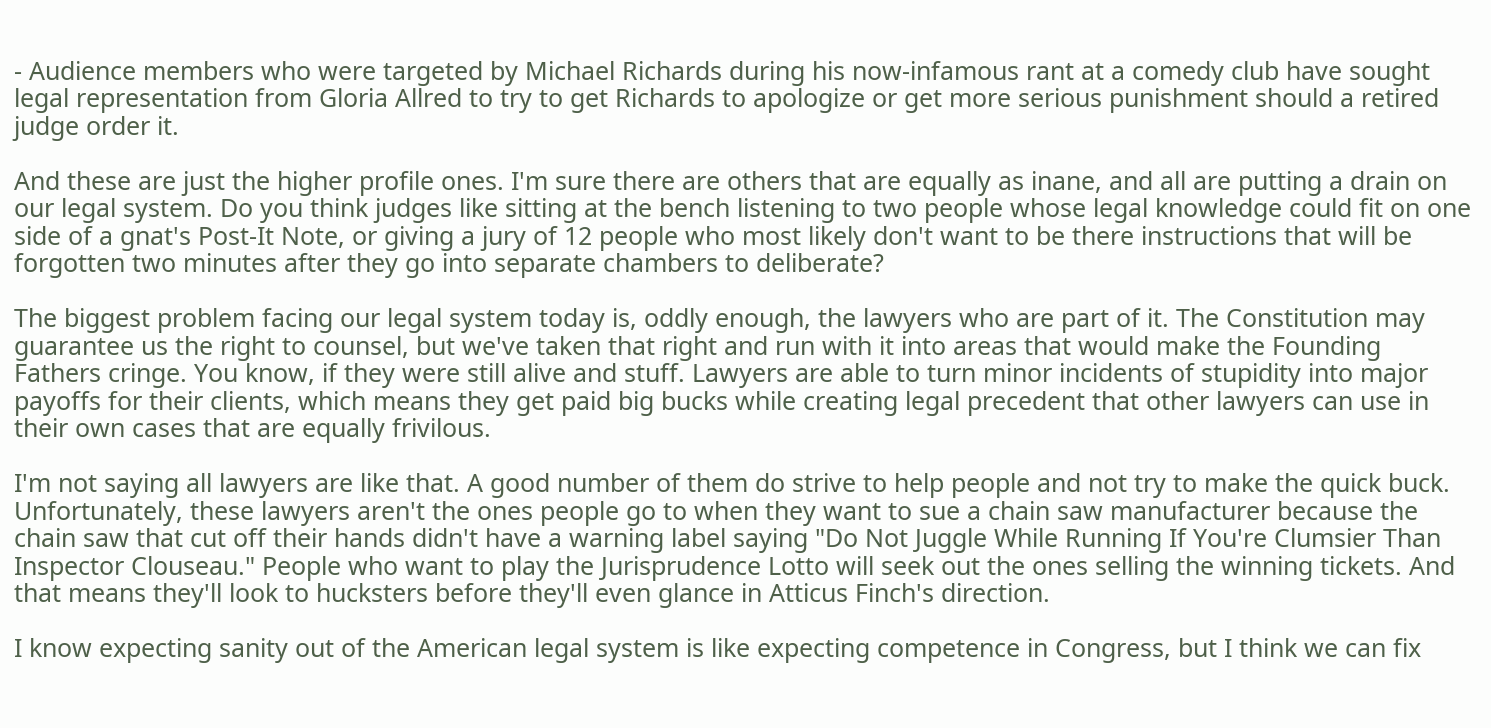- Audience members who were targeted by Michael Richards during his now-infamous rant at a comedy club have sought legal representation from Gloria Allred to try to get Richards to apologize or get more serious punishment should a retired judge order it.

And these are just the higher profile ones. I'm sure there are others that are equally as inane, and all are putting a drain on our legal system. Do you think judges like sitting at the bench listening to two people whose legal knowledge could fit on one side of a gnat's Post-It Note, or giving a jury of 12 people who most likely don't want to be there instructions that will be forgotten two minutes after they go into separate chambers to deliberate?

The biggest problem facing our legal system today is, oddly enough, the lawyers who are part of it. The Constitution may guarantee us the right to counsel, but we've taken that right and run with it into areas that would make the Founding Fathers cringe. You know, if they were still alive and stuff. Lawyers are able to turn minor incidents of stupidity into major payoffs for their clients, which means they get paid big bucks while creating legal precedent that other lawyers can use in their own cases that are equally frivilous.

I'm not saying all lawyers are like that. A good number of them do strive to help people and not try to make the quick buck. Unfortunately, these lawyers aren't the ones people go to when they want to sue a chain saw manufacturer because the chain saw that cut off their hands didn't have a warning label saying "Do Not Juggle While Running If You're Clumsier Than Inspector Clouseau." People who want to play the Jurisprudence Lotto will seek out the ones selling the winning tickets. And that means they'll look to hucksters before they'll even glance in Atticus Finch's direction.

I know expecting sanity out of the American legal system is like expecting competence in Congress, but I think we can fix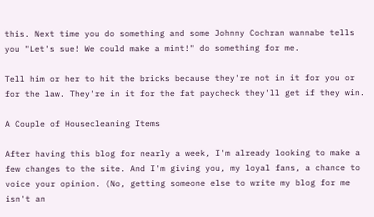this. Next time you do something and some Johnny Cochran wannabe tells you "Let's sue! We could make a mint!" do something for me.

Tell him or her to hit the bricks because they're not in it for you or for the law. They're in it for the fat paycheck they'll get if they win.

A Couple of Housecleaning Items

After having this blog for nearly a week, I'm already looking to make a few changes to the site. And I'm giving you, my loyal fans, a chance to voice your opinion. (No, getting someone else to write my blog for me isn't an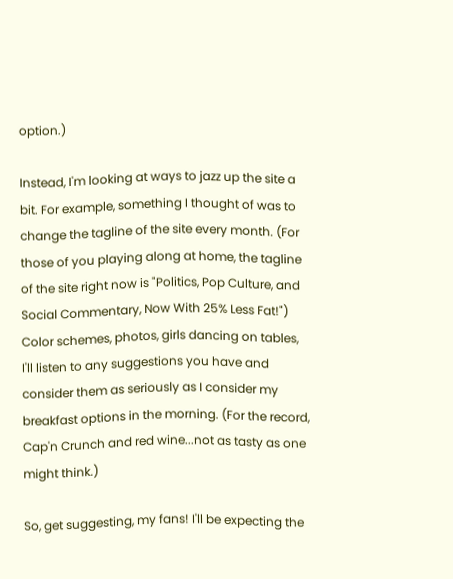option.)

Instead, I'm looking at ways to jazz up the site a bit. For example, something I thought of was to change the tagline of the site every month. (For those of you playing along at home, the tagline of the site right now is "Politics, Pop Culture, and Social Commentary, Now With 25% Less Fat!") Color schemes, photos, girls dancing on tables, I'll listen to any suggestions you have and consider them as seriously as I consider my breakfast options in the morning. (For the record, Cap'n Crunch and red wine...not as tasty as one might think.)

So, get suggesting, my fans! I'll be expecting the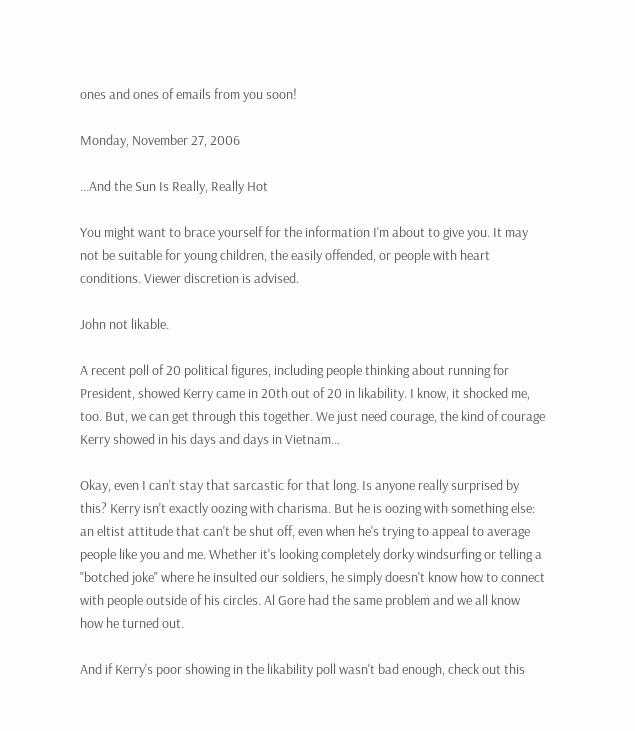ones and ones of emails from you soon!

Monday, November 27, 2006

...And the Sun Is Really, Really Hot

You might want to brace yourself for the information I'm about to give you. It may not be suitable for young children, the easily offended, or people with heart conditions. Viewer discretion is advised.

John not likable.

A recent poll of 20 political figures, including people thinking about running for President, showed Kerry came in 20th out of 20 in likability. I know, it shocked me, too. But, we can get through this together. We just need courage, the kind of courage Kerry showed in his days and days in Vietnam...

Okay, even I can't stay that sarcastic for that long. Is anyone really surprised by this? Kerry isn't exactly oozing with charisma. But he is oozing with something else: an eltist attitude that can't be shut off, even when he's trying to appeal to average people like you and me. Whether it's looking completely dorky windsurfing or telling a "botched joke" where he insulted our soldiers, he simply doesn't know how to connect with people outside of his circles. Al Gore had the same problem and we all know how he turned out.

And if Kerry's poor showing in the likability poll wasn't bad enough, check out this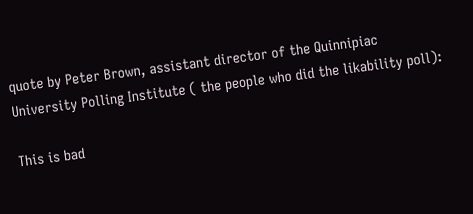quote by Peter Brown, assistant director of the Quinnipiac University Polling Institute ( the people who did the likability poll):

This is bad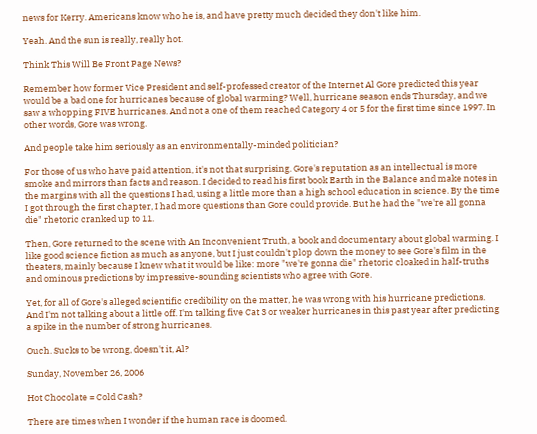news for Kerry. Americans know who he is, and have pretty much decided they don't like him.

Yeah. And the sun is really, really hot.

Think This Will Be Front Page News?

Remember how former Vice President and self-professed creator of the Internet Al Gore predicted this year would be a bad one for hurricanes because of global warming? Well, hurricane season ends Thursday, and we saw a whopping FIVE hurricanes. And not a one of them reached Category 4 or 5 for the first time since 1997. In other words, Gore was wrong.

And people take him seriously as an environmentally-minded politician?

For those of us who have paid attention, it's not that surprising. Gore's reputation as an intellectual is more smoke and mirrors than facts and reason. I decided to read his first book Earth in the Balance and make notes in the margins with all the questions I had, using a little more than a high school education in science. By the time I got through the first chapter, I had more questions than Gore could provide. But he had the "we're all gonna die" rhetoric cranked up to 11.

Then, Gore returned to the scene with An Inconvenient Truth, a book and documentary about global warming. I like good science fiction as much as anyone, but I just couldn't plop down the money to see Gore's film in the theaters, mainly because I knew what it would be like: more "we're gonna die" rhetoric cloaked in half-truths and ominous predictions by impressive-sounding scientists who agree with Gore.

Yet, for all of Gore's alleged scientific credibility on the matter, he was wrong with his hurricane predictions. And I'm not talking about a little off. I'm talking five Cat 3 or weaker hurricanes in this past year after predicting a spike in the number of strong hurricanes.

Ouch. Sucks to be wrong, doesn't it, Al?

Sunday, November 26, 2006

Hot Chocolate = Cold Cash?

There are times when I wonder if the human race is doomed.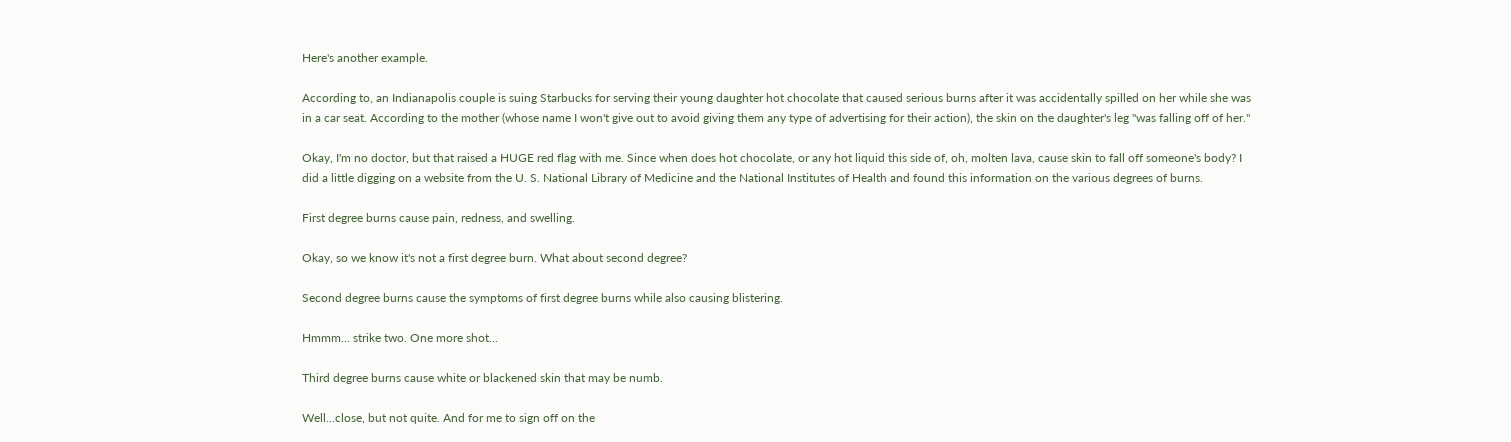Here's another example.

According to, an Indianapolis couple is suing Starbucks for serving their young daughter hot chocolate that caused serious burns after it was accidentally spilled on her while she was in a car seat. According to the mother (whose name I won't give out to avoid giving them any type of advertising for their action), the skin on the daughter's leg "was falling off of her."

Okay, I'm no doctor, but that raised a HUGE red flag with me. Since when does hot chocolate, or any hot liquid this side of, oh, molten lava, cause skin to fall off someone's body? I did a little digging on a website from the U. S. National Library of Medicine and the National Institutes of Health and found this information on the various degrees of burns.

First degree burns cause pain, redness, and swelling.

Okay, so we know it's not a first degree burn. What about second degree?

Second degree burns cause the symptoms of first degree burns while also causing blistering.

Hmmm... strike two. One more shot...

Third degree burns cause white or blackened skin that may be numb.

Well...close, but not quite. And for me to sign off on the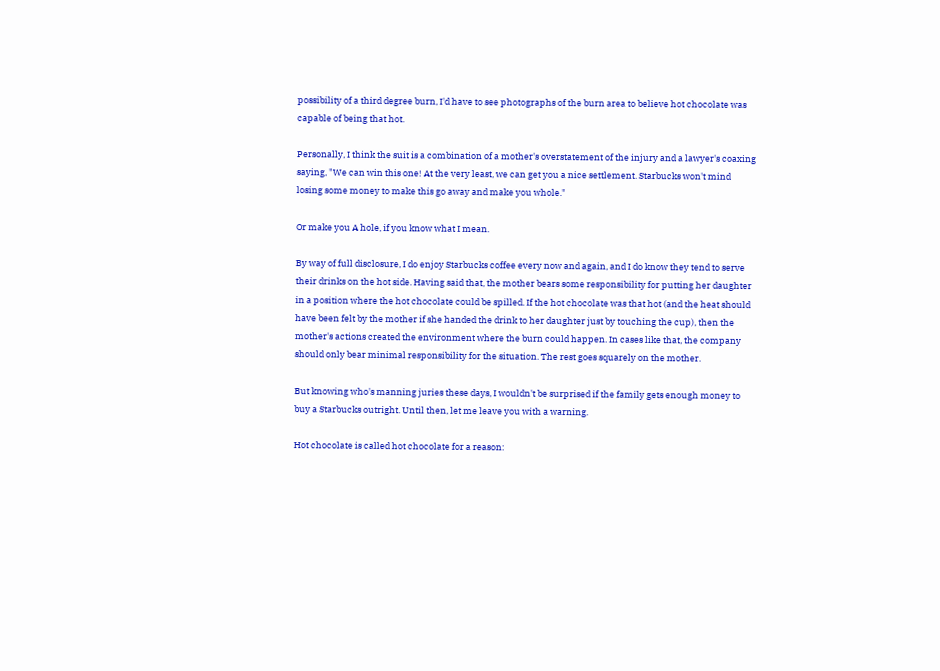possibility of a third degree burn, I'd have to see photographs of the burn area to believe hot chocolate was capable of being that hot.

Personally, I think the suit is a combination of a mother's overstatement of the injury and a lawyer's coaxing saying, "We can win this one! At the very least, we can get you a nice settlement. Starbucks won't mind losing some money to make this go away and make you whole."

Or make you A hole, if you know what I mean.

By way of full disclosure, I do enjoy Starbucks coffee every now and again, and I do know they tend to serve their drinks on the hot side. Having said that, the mother bears some responsibility for putting her daughter in a position where the hot chocolate could be spilled. If the hot chocolate was that hot (and the heat should have been felt by the mother if she handed the drink to her daughter just by touching the cup), then the mother's actions created the environment where the burn could happen. In cases like that, the company should only bear minimal responsibility for the situation. The rest goes squarely on the mother.

But knowing who's manning juries these days, I wouldn't be surprised if the family gets enough money to buy a Starbucks outright. Until then, let me leave you with a warning.

Hot chocolate is called hot chocolate for a reason: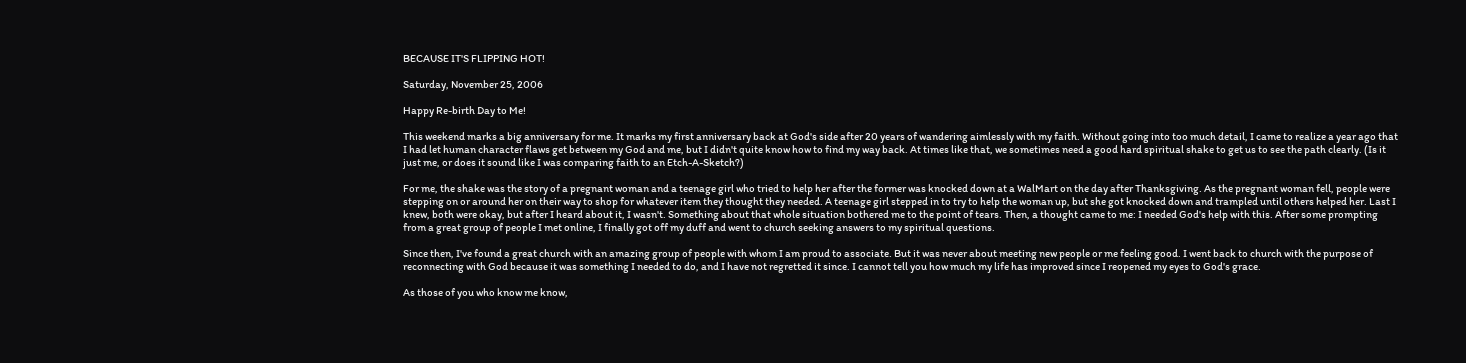BECAUSE IT'S FLIPPING HOT!

Saturday, November 25, 2006

Happy Re-birth Day to Me!

This weekend marks a big anniversary for me. It marks my first anniversary back at God's side after 20 years of wandering aimlessly with my faith. Without going into too much detail, I came to realize a year ago that I had let human character flaws get between my God and me, but I didn't quite know how to find my way back. At times like that, we sometimes need a good hard spiritual shake to get us to see the path clearly. (Is it just me, or does it sound like I was comparing faith to an Etch-A-Sketch?)

For me, the shake was the story of a pregnant woman and a teenage girl who tried to help her after the former was knocked down at a WalMart on the day after Thanksgiving. As the pregnant woman fell, people were stepping on or around her on their way to shop for whatever item they thought they needed. A teenage girl stepped in to try to help the woman up, but she got knocked down and trampled until others helped her. Last I knew, both were okay, but after I heard about it, I wasn't. Something about that whole situation bothered me to the point of tears. Then, a thought came to me: I needed God's help with this. After some prompting from a great group of people I met online, I finally got off my duff and went to church seeking answers to my spiritual questions.

Since then, I've found a great church with an amazing group of people with whom I am proud to associate. But it was never about meeting new people or me feeling good. I went back to church with the purpose of reconnecting with God because it was something I needed to do, and I have not regretted it since. I cannot tell you how much my life has improved since I reopened my eyes to God's grace.

As those of you who know me know,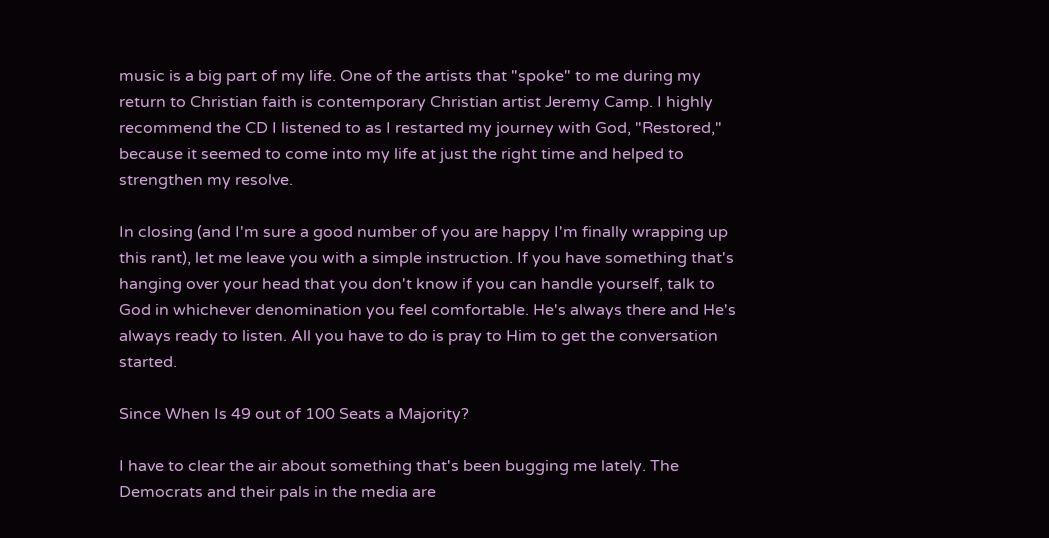music is a big part of my life. One of the artists that "spoke" to me during my return to Christian faith is contemporary Christian artist Jeremy Camp. I highly recommend the CD I listened to as I restarted my journey with God, "Restored," because it seemed to come into my life at just the right time and helped to strengthen my resolve.

In closing (and I'm sure a good number of you are happy I'm finally wrapping up this rant), let me leave you with a simple instruction. If you have something that's hanging over your head that you don't know if you can handle yourself, talk to God in whichever denomination you feel comfortable. He's always there and He's always ready to listen. All you have to do is pray to Him to get the conversation started.

Since When Is 49 out of 100 Seats a Majority?

I have to clear the air about something that's been bugging me lately. The Democrats and their pals in the media are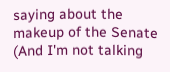saying about the makeup of the Senate (And I'm not talking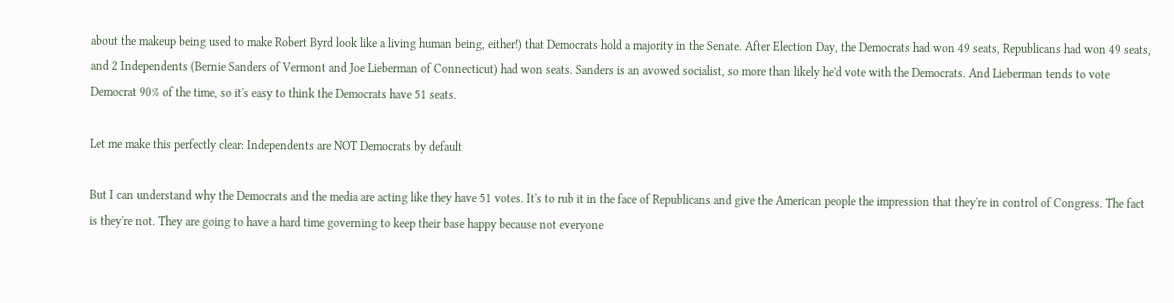about the makeup being used to make Robert Byrd look like a living human being, either!) that Democrats hold a majority in the Senate. After Election Day, the Democrats had won 49 seats, Republicans had won 49 seats, and 2 Independents (Bernie Sanders of Vermont and Joe Lieberman of Connecticut) had won seats. Sanders is an avowed socialist, so more than likely he'd vote with the Democrats. And Lieberman tends to vote Democrat 90% of the time, so it's easy to think the Democrats have 51 seats.

Let me make this perfectly clear: Independents are NOT Democrats by default

But I can understand why the Democrats and the media are acting like they have 51 votes. It's to rub it in the face of Republicans and give the American people the impression that they're in control of Congress. The fact is they're not. They are going to have a hard time governing to keep their base happy because not everyone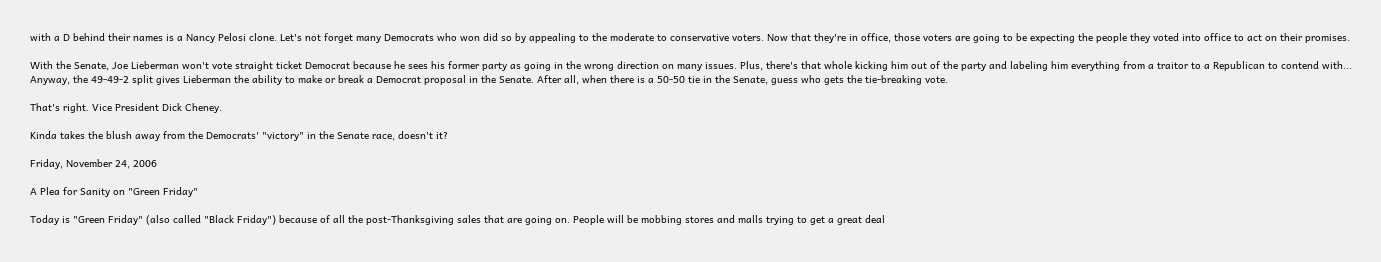with a D behind their names is a Nancy Pelosi clone. Let's not forget many Democrats who won did so by appealing to the moderate to conservative voters. Now that they're in office, those voters are going to be expecting the people they voted into office to act on their promises.

With the Senate, Joe Lieberman won't vote straight ticket Democrat because he sees his former party as going in the wrong direction on many issues. Plus, there's that whole kicking him out of the party and labeling him everything from a traitor to a Republican to contend with... Anyway, the 49-49-2 split gives Lieberman the ability to make or break a Democrat proposal in the Senate. After all, when there is a 50-50 tie in the Senate, guess who gets the tie-breaking vote.

That's right. Vice President Dick Cheney.

Kinda takes the blush away from the Democrats' "victory" in the Senate race, doesn't it?

Friday, November 24, 2006

A Plea for Sanity on "Green Friday"

Today is "Green Friday" (also called "Black Friday") because of all the post-Thanksgiving sales that are going on. People will be mobbing stores and malls trying to get a great deal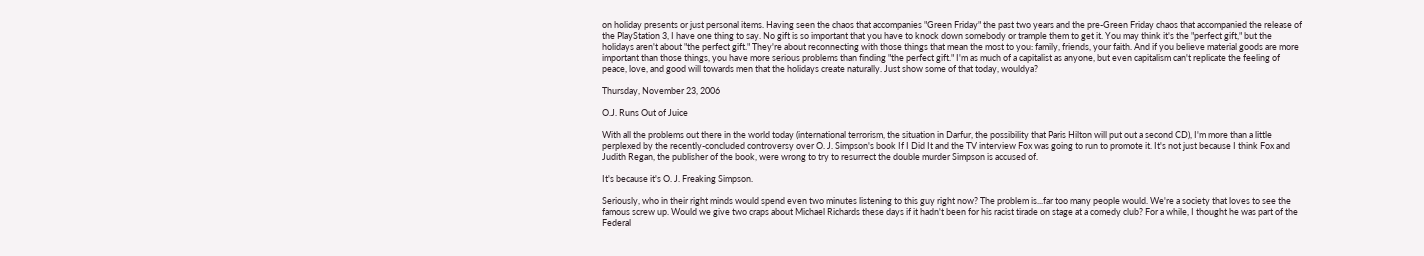on holiday presents or just personal items. Having seen the chaos that accompanies "Green Friday" the past two years and the pre-Green Friday chaos that accompanied the release of the PlayStation 3, I have one thing to say. No gift is so important that you have to knock down somebody or trample them to get it. You may think it's the "perfect gift," but the holidays aren't about "the perfect gift." They're about reconnecting with those things that mean the most to you: family, friends, your faith. And if you believe material goods are more important than those things, you have more serious problems than finding "the perfect gift." I'm as much of a capitalist as anyone, but even capitalism can't replicate the feeling of peace, love, and good will towards men that the holidays create naturally. Just show some of that today, wouldya?

Thursday, November 23, 2006

O.J. Runs Out of Juice

With all the problems out there in the world today (international terrorism, the situation in Darfur, the possibility that Paris Hilton will put out a second CD), I'm more than a little perplexed by the recently-concluded controversy over O. J. Simpson's book If I Did It and the TV interview Fox was going to run to promote it. It's not just because I think Fox and Judith Regan, the publisher of the book, were wrong to try to resurrect the double murder Simpson is accused of.

It's because it's O. J. Freaking Simpson.

Seriously, who in their right minds would spend even two minutes listening to this guy right now? The problem is...far too many people would. We're a society that loves to see the famous screw up. Would we give two craps about Michael Richards these days if it hadn't been for his racist tirade on stage at a comedy club? For a while, I thought he was part of the Federal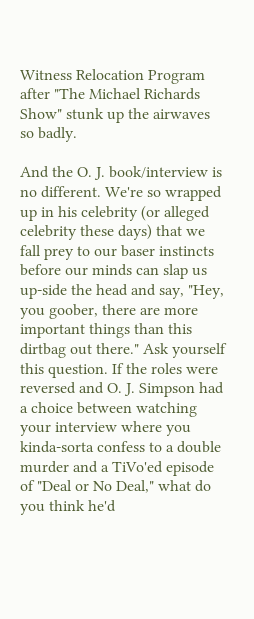Witness Relocation Program after "The Michael Richards Show" stunk up the airwaves so badly.

And the O. J. book/interview is no different. We're so wrapped up in his celebrity (or alleged celebrity these days) that we fall prey to our baser instincts before our minds can slap us up-side the head and say, "Hey, you goober, there are more important things than this dirtbag out there." Ask yourself this question. If the roles were reversed and O. J. Simpson had a choice between watching your interview where you kinda-sorta confess to a double murder and a TiVo'ed episode of "Deal or No Deal," what do you think he'd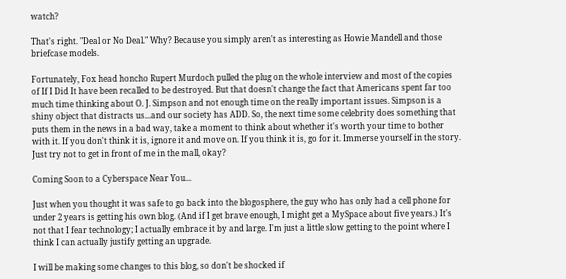watch?

That's right. "Deal or No Deal." Why? Because you simply aren't as interesting as Howie Mandell and those briefcase models.

Fortunately, Fox head honcho Rupert Murdoch pulled the plug on the whole interview and most of the copies of If I Did It have been recalled to be destroyed. But that doesn't change the fact that Americans spent far too much time thinking about O. J. Simpson and not enough time on the really important issues. Simpson is a shiny object that distracts us...and our society has ADD. So, the next time some celebrity does something that puts them in the news in a bad way, take a moment to think about whether it's worth your time to bother with it. If you don't think it is, ignore it and move on. If you think it is, go for it. Immerse yourself in the story. Just try not to get in front of me in the mall, okay?

Coming Soon to a Cyberspace Near You...

Just when you thought it was safe to go back into the blogosphere, the guy who has only had a cell phone for under 2 years is getting his own blog. (And if I get brave enough, I might get a MySpace about five years.) It's not that I fear technology; I actually embrace it by and large. I'm just a little slow getting to the point where I think I can actually justify getting an upgrade.

I will be making some changes to this blog, so don't be shocked if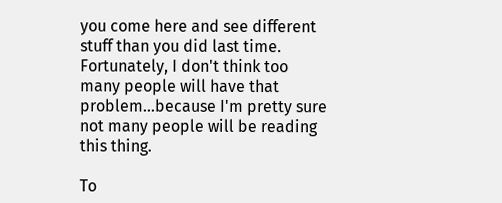you come here and see different stuff than you did last time. Fortunately, I don't think too many people will have that problem...because I'm pretty sure not many people will be reading this thing.

To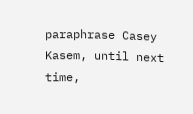paraphrase Casey Kasem, until next time,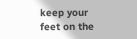keep your feet on the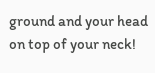ground and your head on top of your neck!